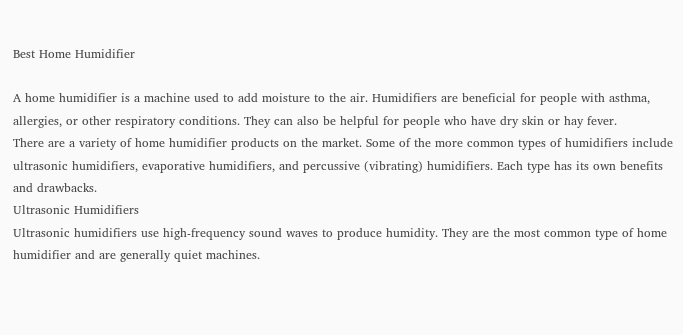Best Home Humidifier

A home humidifier is a machine used to add moisture to the air. Humidifiers are beneficial for people with asthma, allergies, or other respiratory conditions. They can also be helpful for people who have dry skin or hay fever.
There are a variety of home humidifier products on the market. Some of the more common types of humidifiers include ultrasonic humidifiers, evaporative humidifiers, and percussive (vibrating) humidifiers. Each type has its own benefits and drawbacks.
Ultrasonic Humidifiers
Ultrasonic humidifiers use high-frequency sound waves to produce humidity. They are the most common type of home humidifier and are generally quiet machines.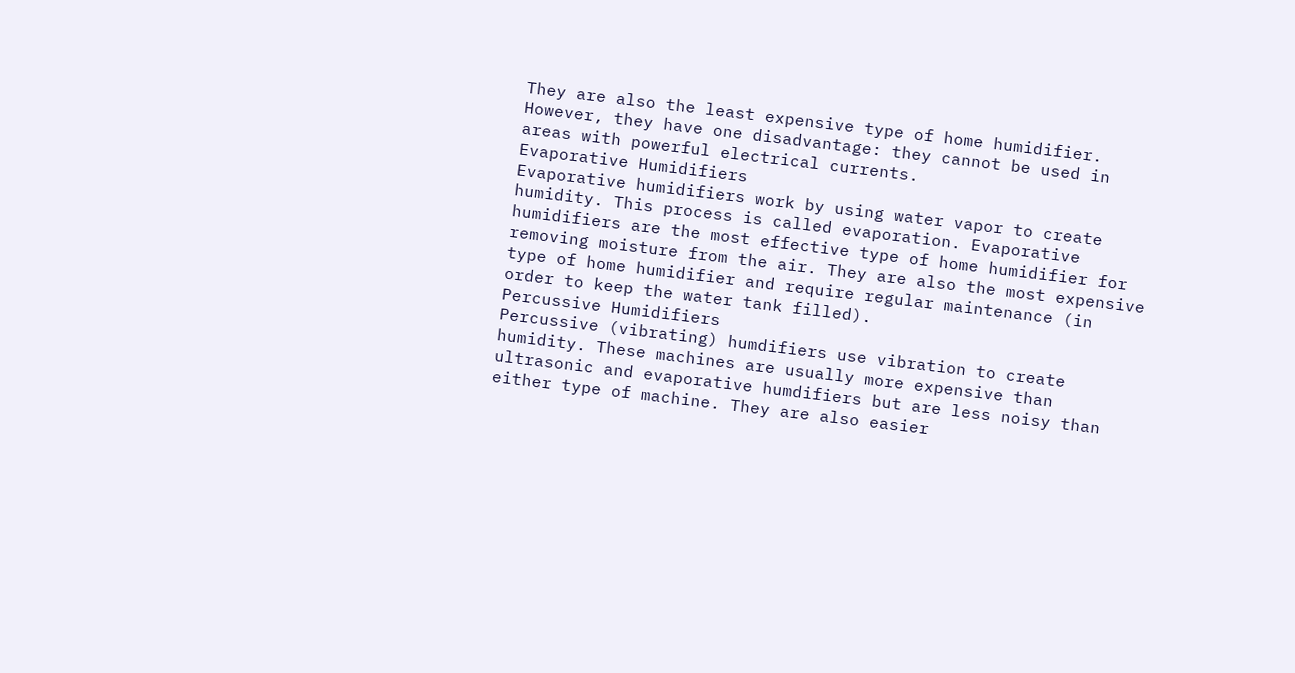They are also the least expensive type of home humidifier. However, they have one disadvantage: they cannot be used in areas with powerful electrical currents.
Evaporative Humidifiers
Evaporative humidifiers work by using water vapor to create humidity. This process is called evaporation. Evaporative humidifiers are the most effective type of home humidifier for removing moisture from the air. They are also the most expensive type of home humidifier and require regular maintenance (in order to keep the water tank filled).
Percussive Humidifiers
Percussive (vibrating) humdifiers use vibration to create humidity. These machines are usually more expensive than ultrasonic and evaporative humdifiers but are less noisy than either type of machine. They are also easier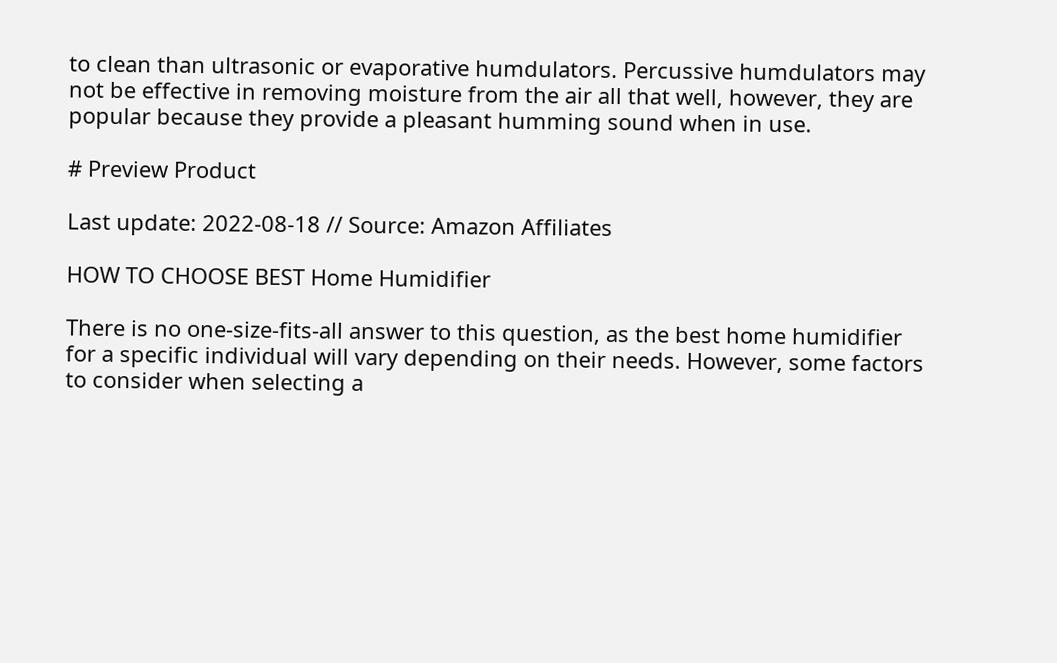to clean than ultrasonic or evaporative humdulators. Percussive humdulators may not be effective in removing moisture from the air all that well, however, they are popular because they provide a pleasant humming sound when in use.

# Preview Product

Last update: 2022-08-18 // Source: Amazon Affiliates

HOW TO CHOOSE BEST Home Humidifier

There is no one-size-fits-all answer to this question, as the best home humidifier for a specific individual will vary depending on their needs. However, some factors to consider when selecting a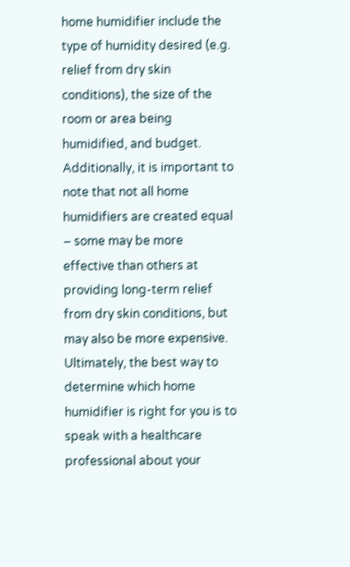home humidifier include the type of humidity desired (e.g. relief from dry skin conditions), the size of the room or area being humidified, and budget. Additionally, it is important to note that not all home humidifiers are created equal – some may be more effective than others at providing long-term relief from dry skin conditions, but may also be more expensive. Ultimately, the best way to determine which home humidifier is right for you is to speak with a healthcare professional about your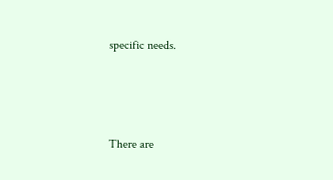specific needs.



There are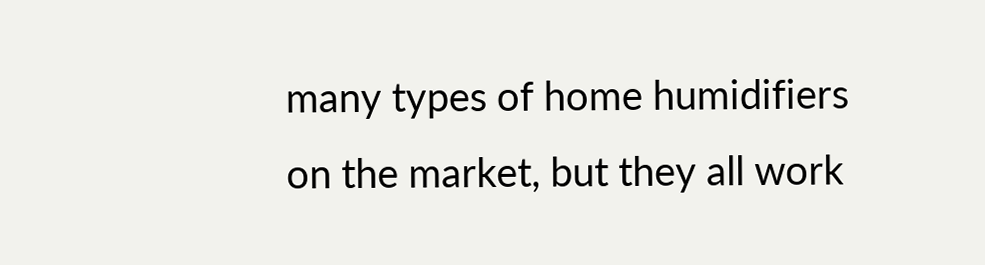many types of home humidifiers on the market, but they all work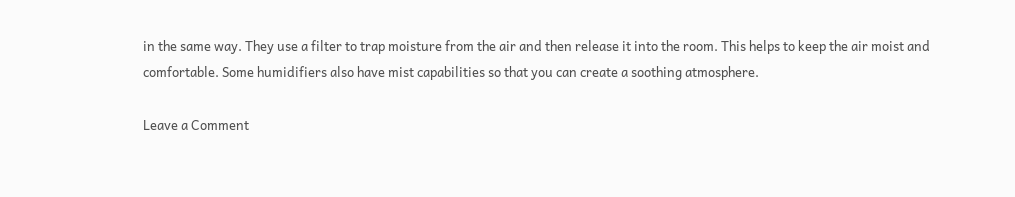in the same way. They use a filter to trap moisture from the air and then release it into the room. This helps to keep the air moist and comfortable. Some humidifiers also have mist capabilities so that you can create a soothing atmosphere.

Leave a Comment